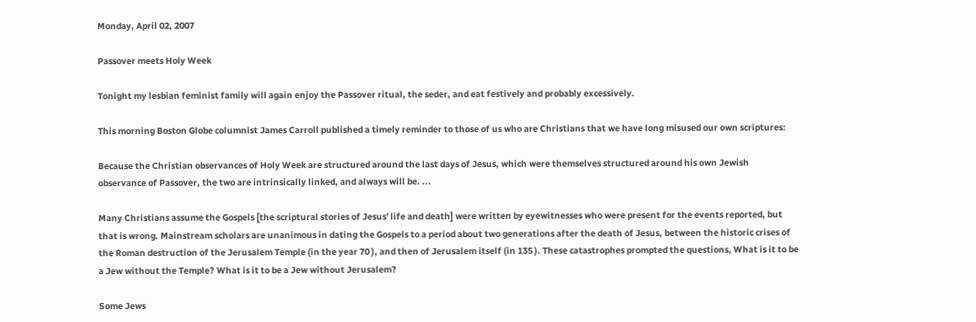Monday, April 02, 2007

Passover meets Holy Week

Tonight my lesbian feminist family will again enjoy the Passover ritual, the seder, and eat festively and probably excessively.

This morning Boston Globe columnist James Carroll published a timely reminder to those of us who are Christians that we have long misused our own scriptures:

Because the Christian observances of Holy Week are structured around the last days of Jesus, which were themselves structured around his own Jewish observance of Passover, the two are intrinsically linked, and always will be. ...

Many Christians assume the Gospels [the scriptural stories of Jesus' life and death] were written by eyewitnesses who were present for the events reported, but that is wrong. Mainstream scholars are unanimous in dating the Gospels to a period about two generations after the death of Jesus, between the historic crises of the Roman destruction of the Jerusalem Temple (in the year 70 ), and then of Jerusalem itself (in 135 ). These catastrophes prompted the questions, What is it to be a Jew without the Temple? What is it to be a Jew without Jerusalem?

Some Jews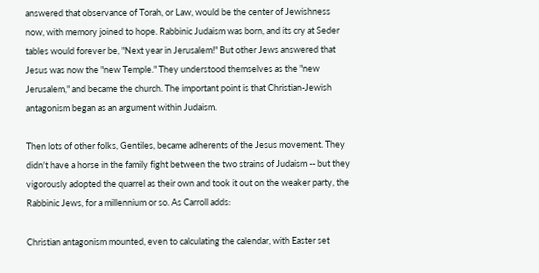answered that observance of Torah, or Law, would be the center of Jewishness now, with memory joined to hope. Rabbinic Judaism was born, and its cry at Seder tables would forever be, "Next year in Jerusalem!" But other Jews answered that Jesus was now the "new Temple." They understood themselves as the "new Jerusalem," and became the church. The important point is that Christian-Jewish antagonism began as an argument within Judaism.

Then lots of other folks, Gentiles, became adherents of the Jesus movement. They didn't have a horse in the family fight between the two strains of Judaism -- but they vigorously adopted the quarrel as their own and took it out on the weaker party, the Rabbinic Jews, for a millennium or so. As Carroll adds:

Christian antagonism mounted, even to calculating the calendar, with Easter set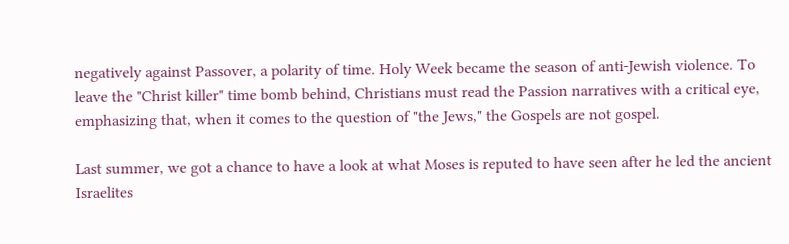negatively against Passover, a polarity of time. Holy Week became the season of anti-Jewish violence. To leave the "Christ killer" time bomb behind, Christians must read the Passion narratives with a critical eye, emphasizing that, when it comes to the question of "the Jews," the Gospels are not gospel.

Last summer, we got a chance to have a look at what Moses is reputed to have seen after he led the ancient Israelites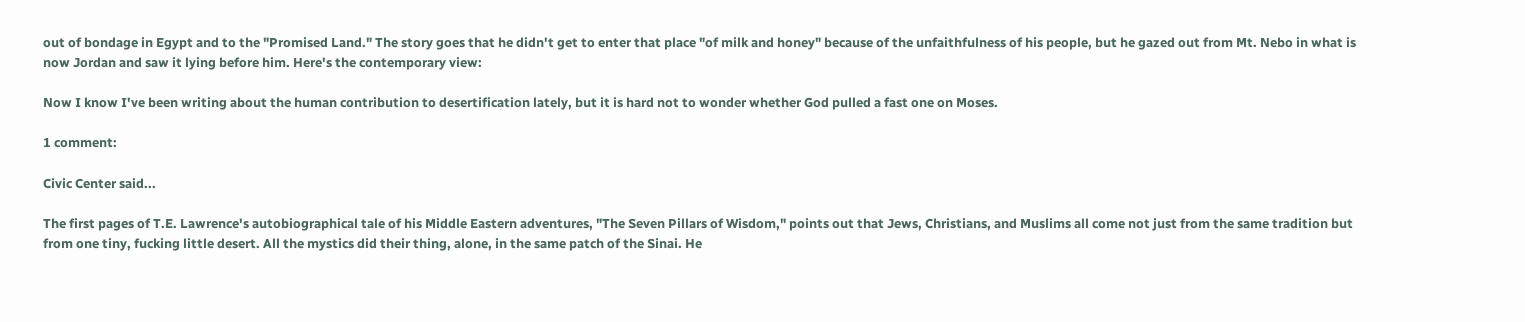out of bondage in Egypt and to the "Promised Land." The story goes that he didn't get to enter that place "of milk and honey" because of the unfaithfulness of his people, but he gazed out from Mt. Nebo in what is now Jordan and saw it lying before him. Here's the contemporary view:

Now I know I've been writing about the human contribution to desertification lately, but it is hard not to wonder whether God pulled a fast one on Moses.

1 comment:

Civic Center said...

The first pages of T.E. Lawrence's autobiographical tale of his Middle Eastern adventures, "The Seven Pillars of Wisdom," points out that Jews, Christians, and Muslims all come not just from the same tradition but from one tiny, fucking little desert. All the mystics did their thing, alone, in the same patch of the Sinai. He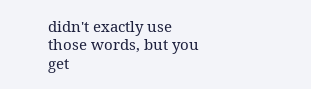didn't exactly use those words, but you get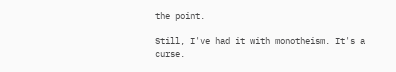the point.

Still, I've had it with monotheism. It's a curse.